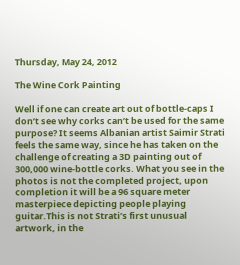Thursday, May 24, 2012

The Wine Cork Painting

Well if one can create art out of bottle-caps I don’t see why corks can’t be used for the same purpose? It seems Albanian artist Saimir Strati feels the same way, since he has taken on the challenge of creating a 3D painting out of 300,000 wine-bottle corks. What you see in the photos is not the completed project, upon
completion it will be a 96 square meter masterpiece depicting people playing guitar.This is not Strati’s first unusual artwork, in the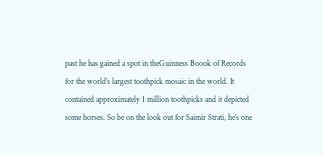past he has gained a spot in theGuinness Boook of Records for the world’s largest toothpick mosaic in the world. It contained approximately 1 million toothpicks and it depicted some horses. So be on the look out for Saimir Strati, he’s one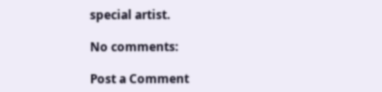special artist.

No comments:

Post a Comment